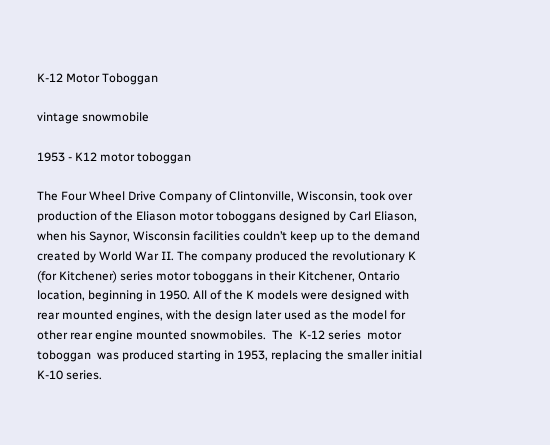K-12 Motor Toboggan

vintage snowmobile

1953 - K12 motor toboggan

The Four Wheel Drive Company of Clintonville, Wisconsin, took over production of the Eliason motor toboggans designed by Carl Eliason, when his Saynor, Wisconsin facilities couldn’t keep up to the demand created by World War II. The company produced the revolutionary K (for Kitchener) series motor toboggans in their Kitchener, Ontario location, beginning in 1950. All of the K models were designed with rear mounted engines, with the design later used as the model for other rear engine mounted snowmobiles.  The  K-12 series  motor toboggan  was produced starting in 1953, replacing the smaller initial K-10 series.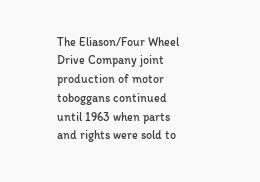The Eliason/Four Wheel Drive Company joint production of motor toboggans continued until 1963 when parts and rights were sold to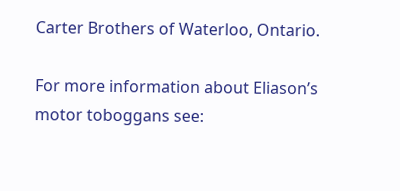Carter Brothers of Waterloo, Ontario.

For more information about Eliason’s motor toboggans see: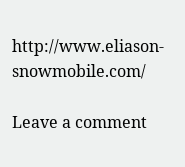http://www.eliason-snowmobile.com/

Leave a comment